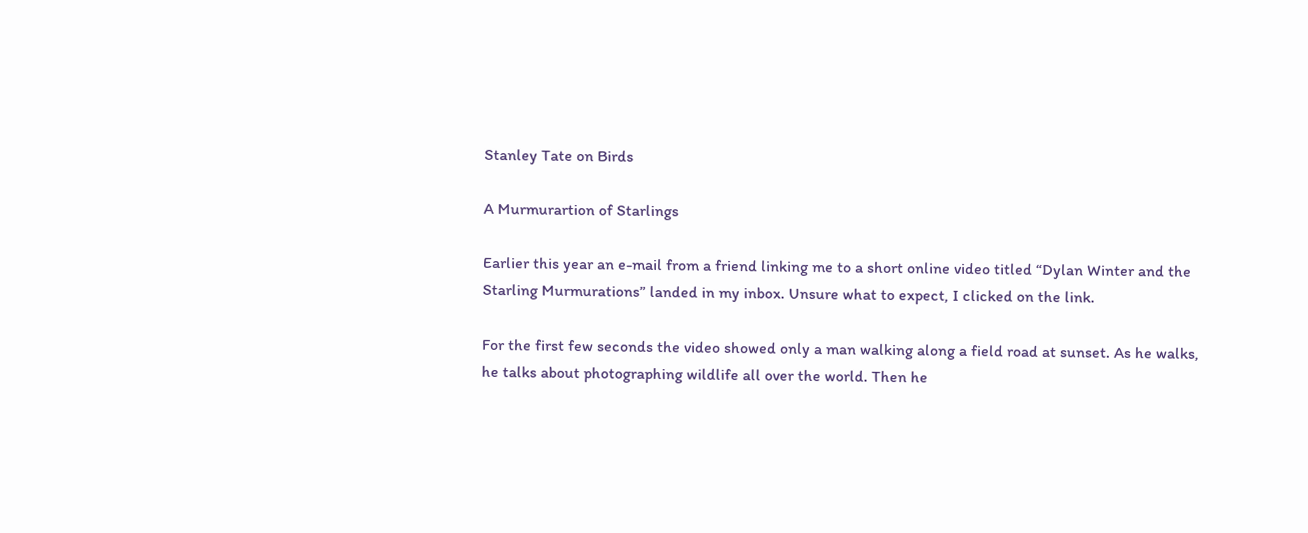Stanley Tate on Birds

A Murmurartion of Starlings

Earlier this year an e-mail from a friend linking me to a short online video titled “Dylan Winter and the Starling Murmurations” landed in my inbox. Unsure what to expect, I clicked on the link.

For the first few seconds the video showed only a man walking along a field road at sunset. As he walks, he talks about photographing wildlife all over the world. Then he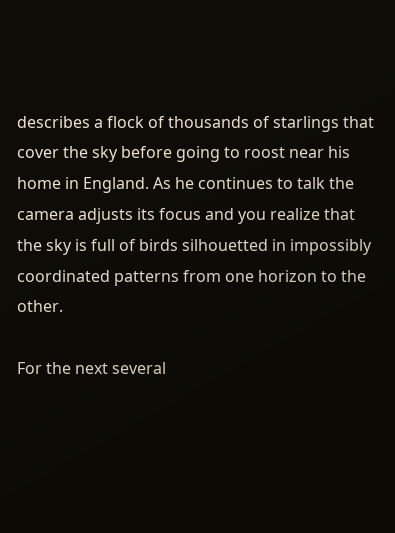describes a flock of thousands of starlings that cover the sky before going to roost near his home in England. As he continues to talk the camera adjusts its focus and you realize that the sky is full of birds silhouetted in impossibly coordinated patterns from one horizon to the other.

For the next several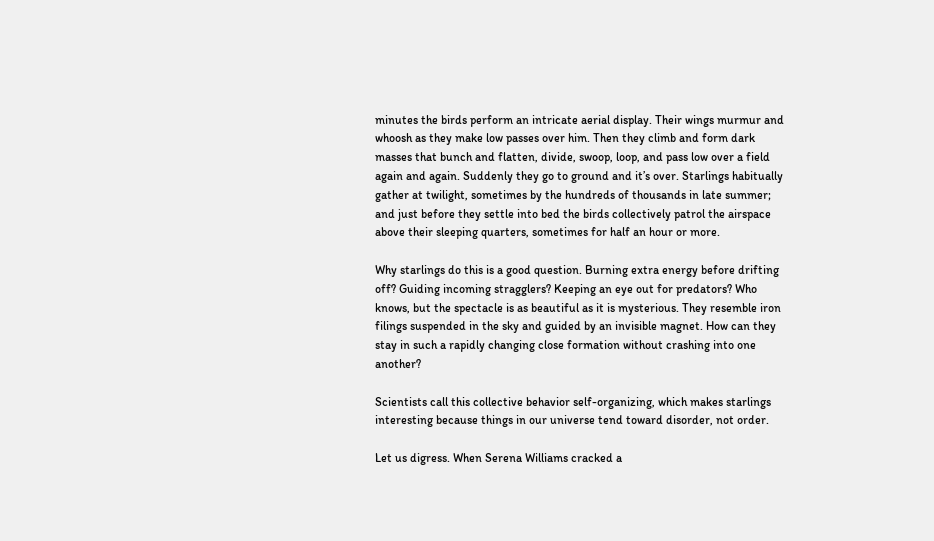minutes the birds perform an intricate aerial display. Their wings murmur and whoosh as they make low passes over him. Then they climb and form dark masses that bunch and flatten, divide, swoop, loop, and pass low over a field again and again. Suddenly they go to ground and it’s over. Starlings habitually gather at twilight, sometimes by the hundreds of thousands in late summer; and just before they settle into bed the birds collectively patrol the airspace above their sleeping quarters, sometimes for half an hour or more.

Why starlings do this is a good question. Burning extra energy before drifting off? Guiding incoming stragglers? Keeping an eye out for predators? Who knows, but the spectacle is as beautiful as it is mysterious. They resemble iron filings suspended in the sky and guided by an invisible magnet. How can they stay in such a rapidly changing close formation without crashing into one another?

Scientists call this collective behavior self-organizing, which makes starlings interesting because things in our universe tend toward disorder, not order.

Let us digress. When Serena Williams cracked a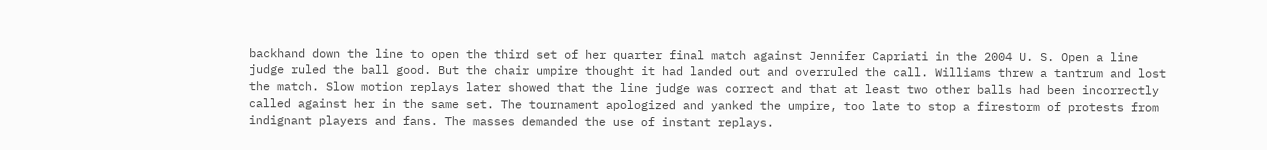backhand down the line to open the third set of her quarter final match against Jennifer Capriati in the 2004 U. S. Open a line judge ruled the ball good. But the chair umpire thought it had landed out and overruled the call. Williams threw a tantrum and lost the match. Slow motion replays later showed that the line judge was correct and that at least two other balls had been incorrectly called against her in the same set. The tournament apologized and yanked the umpire, too late to stop a firestorm of protests from indignant players and fans. The masses demanded the use of instant replays.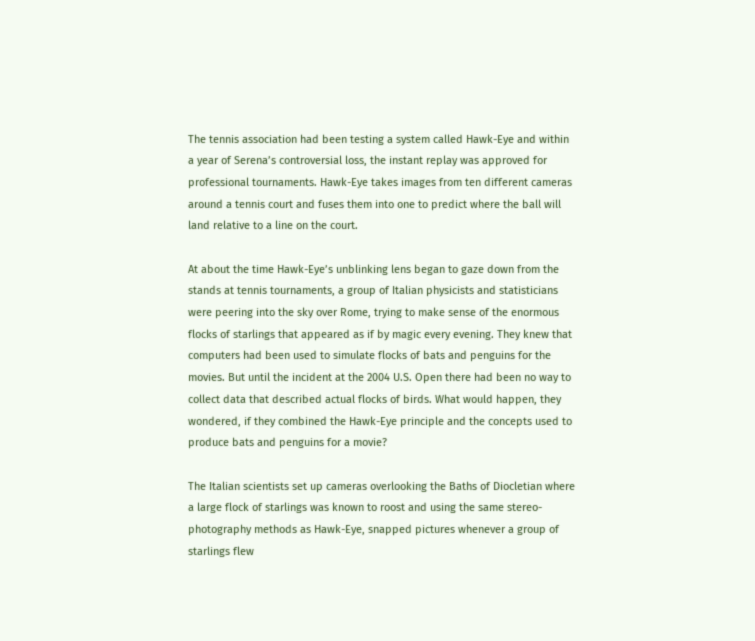The tennis association had been testing a system called Hawk-Eye and within a year of Serena’s controversial loss, the instant replay was approved for professional tournaments. Hawk-Eye takes images from ten different cameras around a tennis court and fuses them into one to predict where the ball will land relative to a line on the court.

At about the time Hawk-Eye’s unblinking lens began to gaze down from the stands at tennis tournaments, a group of Italian physicists and statisticians were peering into the sky over Rome, trying to make sense of the enormous flocks of starlings that appeared as if by magic every evening. They knew that computers had been used to simulate flocks of bats and penguins for the movies. But until the incident at the 2004 U.S. Open there had been no way to collect data that described actual flocks of birds. What would happen, they wondered, if they combined the Hawk-Eye principle and the concepts used to produce bats and penguins for a movie?

The Italian scientists set up cameras overlooking the Baths of Diocletian where a large flock of starlings was known to roost and using the same stereo-photography methods as Hawk-Eye, snapped pictures whenever a group of starlings flew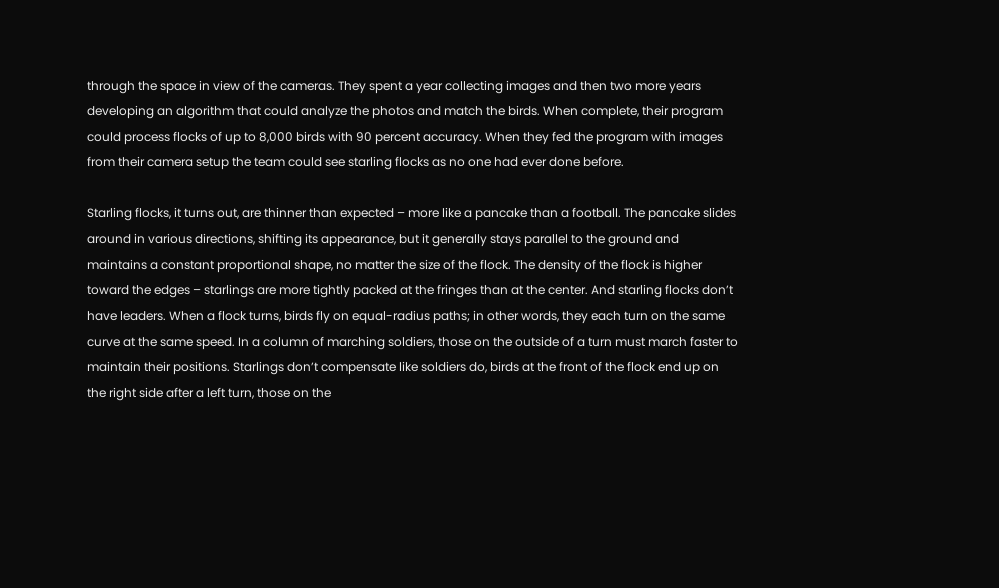through the space in view of the cameras. They spent a year collecting images and then two more years developing an algorithm that could analyze the photos and match the birds. When complete, their program could process flocks of up to 8,000 birds with 90 percent accuracy. When they fed the program with images from their camera setup the team could see starling flocks as no one had ever done before.

Starling flocks, it turns out, are thinner than expected – more like a pancake than a football. The pancake slides around in various directions, shifting its appearance, but it generally stays parallel to the ground and maintains a constant proportional shape, no matter the size of the flock. The density of the flock is higher toward the edges – starlings are more tightly packed at the fringes than at the center. And starling flocks don’t have leaders. When a flock turns, birds fly on equal-radius paths; in other words, they each turn on the same curve at the same speed. In a column of marching soldiers, those on the outside of a turn must march faster to maintain their positions. Starlings don’t compensate like soldiers do, birds at the front of the flock end up on the right side after a left turn, those on the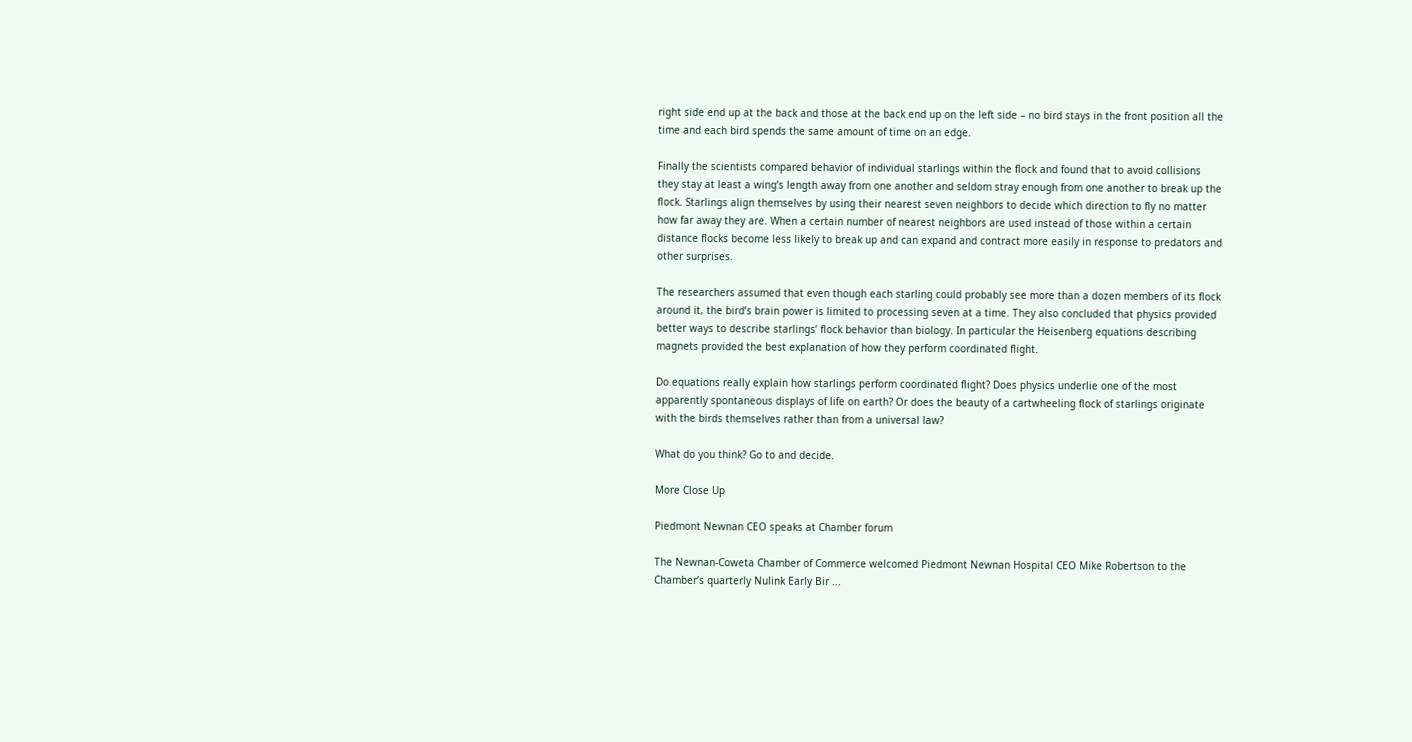right side end up at the back and those at the back end up on the left side – no bird stays in the front position all the time and each bird spends the same amount of time on an edge.

Finally the scientists compared behavior of individual starlings within the flock and found that to avoid collisions they stay at least a wing’s length away from one another and seldom stray enough from one another to break up the flock. Starlings align themselves by using their nearest seven neighbors to decide which direction to fly no matter how far away they are. When a certain number of nearest neighbors are used instead of those within a certain distance flocks become less likely to break up and can expand and contract more easily in response to predators and other surprises.

The researchers assumed that even though each starling could probably see more than a dozen members of its flock around it, the bird’s brain power is limited to processing seven at a time. They also concluded that physics provided better ways to describe starlings’ flock behavior than biology. In particular the Heisenberg equations describing magnets provided the best explanation of how they perform coordinated flight.

Do equations really explain how starlings perform coordinated flight? Does physics underlie one of the most apparently spontaneous displays of life on earth? Or does the beauty of a cartwheeling flock of starlings originate with the birds themselves rather than from a universal law?

What do you think? Go to and decide.

More Close Up

Piedmont Newnan CEO speaks at Chamber forum

The Newnan-Coweta Chamber of Commerce welcomed Piedmont Newnan Hospital CEO Mike Robertson to the Chamber’s quarterly Nulink Early Bir ...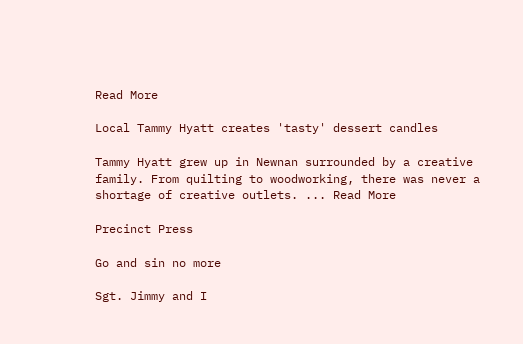Read More

Local Tammy Hyatt creates 'tasty' dessert candles

Tammy Hyatt grew up in Newnan surrounded by a creative family. From quilting to woodworking, there was never a shortage of creative outlets. ... Read More

Precinct Press

Go and sin no more

Sgt. Jimmy and I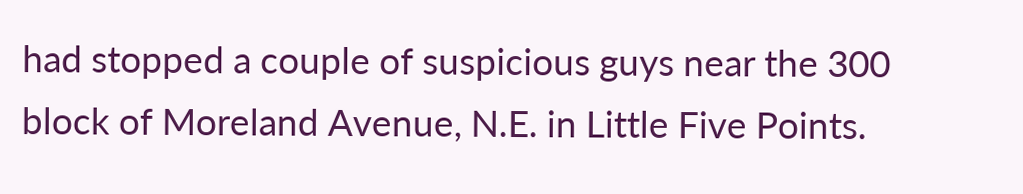had stopped a couple of suspicious guys near the 300 block of Moreland Avenue, N.E. in Little Five Points.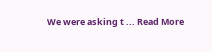We were asking t ... Read More